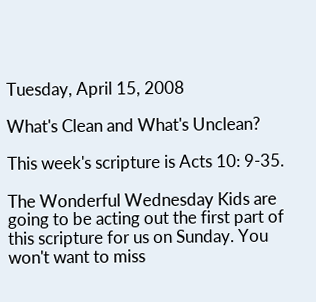Tuesday, April 15, 2008

What's Clean and What's Unclean?

This week's scripture is Acts 10: 9-35.

The Wonderful Wednesday Kids are going to be acting out the first part of this scripture for us on Sunday. You won't want to miss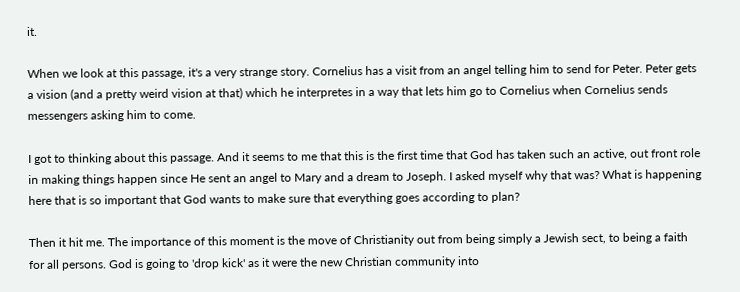it.

When we look at this passage, it's a very strange story. Cornelius has a visit from an angel telling him to send for Peter. Peter gets a vision (and a pretty weird vision at that) which he interpretes in a way that lets him go to Cornelius when Cornelius sends messengers asking him to come.

I got to thinking about this passage. And it seems to me that this is the first time that God has taken such an active, out front role in making things happen since He sent an angel to Mary and a dream to Joseph. I asked myself why that was? What is happening here that is so important that God wants to make sure that everything goes according to plan?

Then it hit me. The importance of this moment is the move of Christianity out from being simply a Jewish sect, to being a faith for all persons. God is going to 'drop kick' as it were the new Christian community into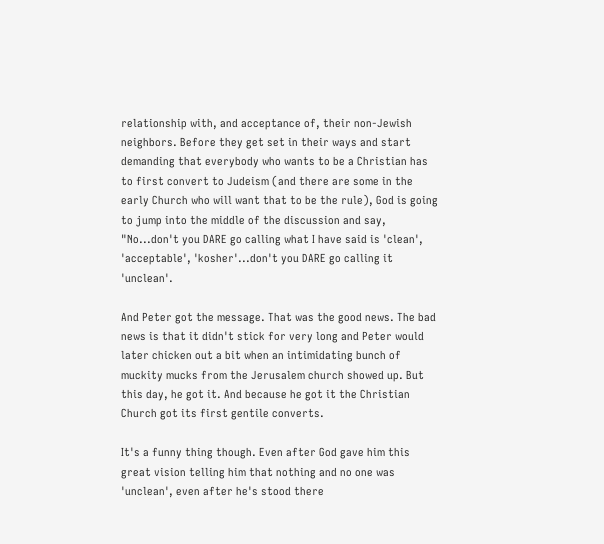relationship with, and acceptance of, their non-Jewish neighbors. Before they get set in their ways and start demanding that everybody who wants to be a Christian has to first convert to Judeism (and there are some in the early Church who will want that to be the rule), God is going to jump into the middle of the discussion and say, "No...don't you DARE go calling what I have said is 'clean', 'acceptable', 'kosher'...don't you DARE go calling it 'unclean'.

And Peter got the message. That was the good news. The bad news is that it didn't stick for very long and Peter would later chicken out a bit when an intimidating bunch of muckity mucks from the Jerusalem church showed up. But this day, he got it. And because he got it the Christian Church got its first gentile converts.

It's a funny thing though. Even after God gave him this great vision telling him that nothing and no one was 'unclean', even after he's stood there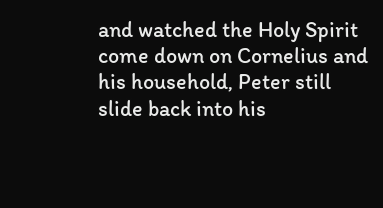and watched the Holy Spirit come down on Cornelius and his household, Peter still slide back into his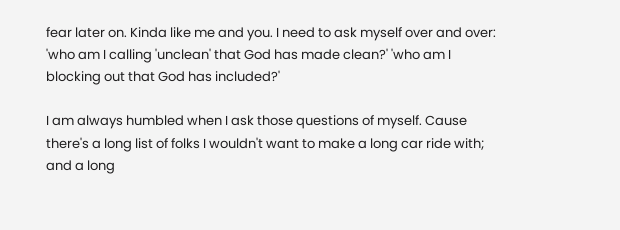fear later on. Kinda like me and you. I need to ask myself over and over: 'who am I calling 'unclean' that God has made clean?' 'who am I blocking out that God has included?'

I am always humbled when I ask those questions of myself. Cause there's a long list of folks I wouldn't want to make a long car ride with; and a long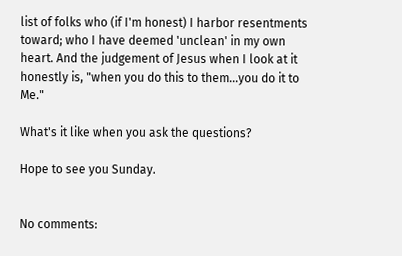list of folks who (if I'm honest) I harbor resentments toward; who I have deemed 'unclean' in my own heart. And the judgement of Jesus when I look at it honestly is, "when you do this to them...you do it to Me."

What's it like when you ask the questions?

Hope to see you Sunday.


No comments: